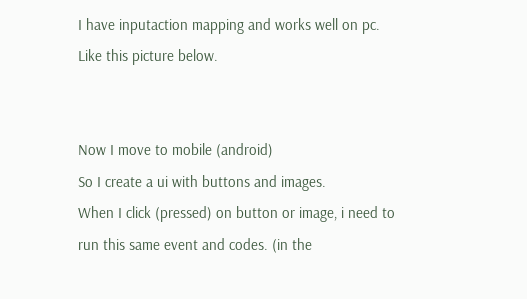I have inputaction mapping and works well on pc.
Like this picture below.


Now I move to mobile (android)
So I create a ui with buttons and images.
When I click (pressed) on button or image, i need to run this same event and codes. (in the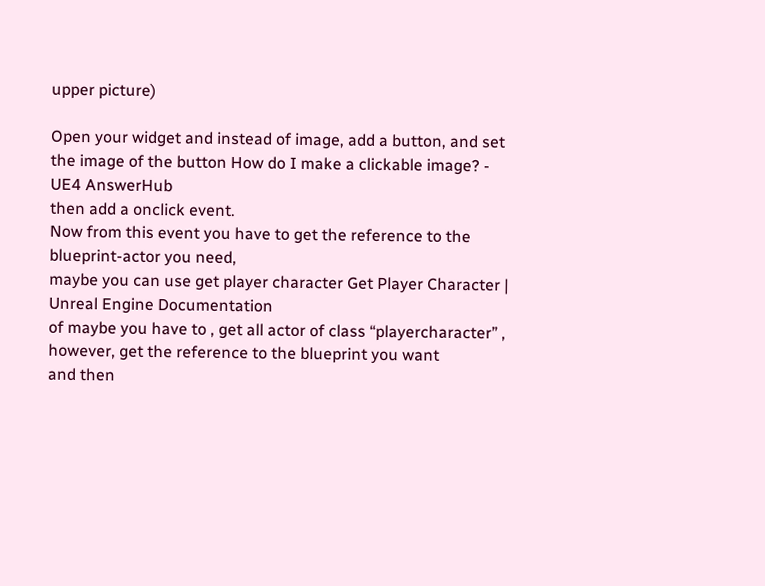upper picture)

Open your widget and instead of image, add a button, and set the image of the button How do I make a clickable image? - UE4 AnswerHub
then add a onclick event.
Now from this event you have to get the reference to the blueprint-actor you need,
maybe you can use get player character Get Player Character | Unreal Engine Documentation
of maybe you have to , get all actor of class “playercharacter” , however, get the reference to the blueprint you want
and then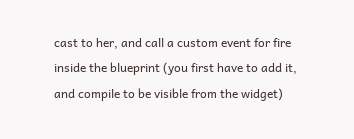cast to her, and call a custom event for fire inside the blueprint (you first have to add it, and compile to be visible from the widget)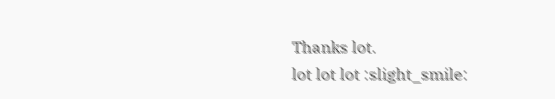Thanks lot.
lot lot lot :slight_smile: